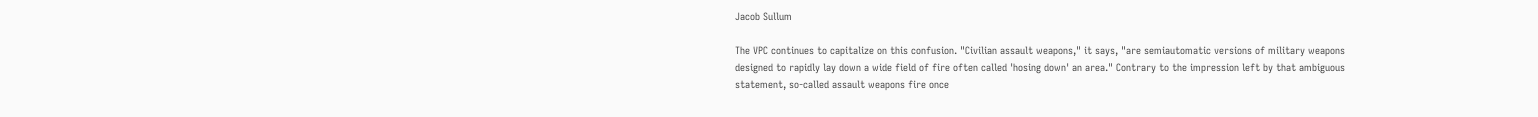Jacob Sullum

The VPC continues to capitalize on this confusion. "Civilian assault weapons," it says, "are semiautomatic versions of military weapons designed to rapidly lay down a wide field of fire often called 'hosing down' an area." Contrary to the impression left by that ambiguous statement, so-called assault weapons fire once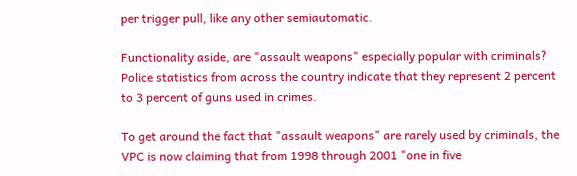per trigger pull, like any other semiautomatic.

Functionality aside, are "assault weapons" especially popular with criminals? Police statistics from across the country indicate that they represent 2 percent to 3 percent of guns used in crimes.

To get around the fact that "assault weapons" are rarely used by criminals, the VPC is now claiming that from 1998 through 2001 "one in five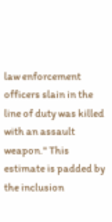law enforcement officers slain in the line of duty was killed with an assault weapon." This estimate is padded by the inclusion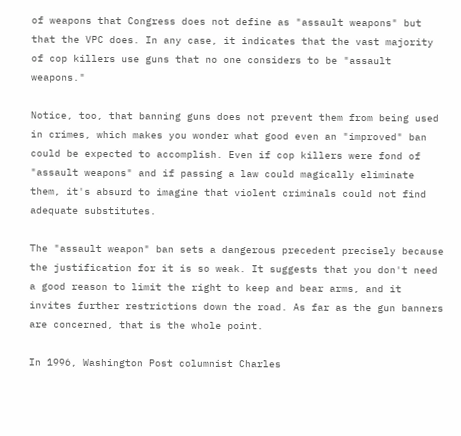of weapons that Congress does not define as "assault weapons" but that the VPC does. In any case, it indicates that the vast majority of cop killers use guns that no one considers to be "assault weapons."

Notice, too, that banning guns does not prevent them from being used in crimes, which makes you wonder what good even an "improved" ban could be expected to accomplish. Even if cop killers were fond of "assault weapons" and if passing a law could magically eliminate them, it's absurd to imagine that violent criminals could not find adequate substitutes.

The "assault weapon" ban sets a dangerous precedent precisely because the justification for it is so weak. It suggests that you don't need a good reason to limit the right to keep and bear arms, and it invites further restrictions down the road. As far as the gun banners are concerned, that is the whole point.

In 1996, Washington Post columnist Charles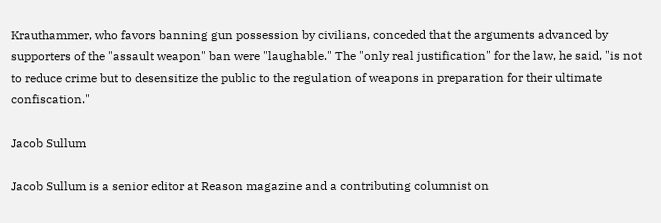Krauthammer, who favors banning gun possession by civilians, conceded that the arguments advanced by supporters of the "assault weapon" ban were "laughable." The "only real justification" for the law, he said, "is not to reduce crime but to desensitize the public to the regulation of weapons in preparation for their ultimate confiscation."

Jacob Sullum

Jacob Sullum is a senior editor at Reason magazine and a contributing columnist on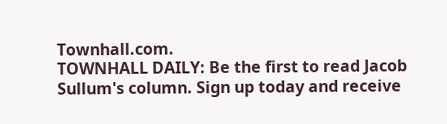Townhall.com.
TOWNHALL DAILY: Be the first to read Jacob Sullum's column. Sign up today and receive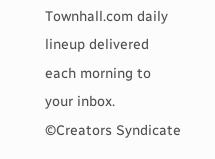Townhall.com daily lineup delivered each morning to your inbox.
©Creators Syndicate